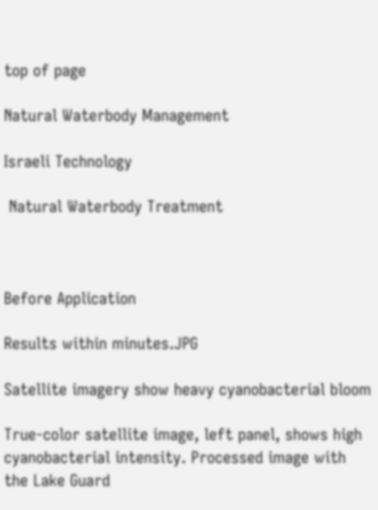top of page

Natural Waterbody Management

Israeli Technology

 Natural Waterbody Treatment



Before Application

Results within minutes.JPG

Satellite imagery show heavy cyanobacterial bloom

True-color satellite image, left panel, shows high cyanobacterial intensity. Processed image with the Lake Guard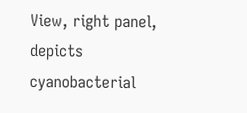View, right panel, depicts cyanobacterial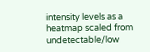intensity levels as a heatmap scaled from undetectable/low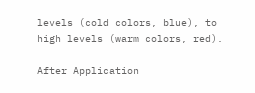levels (cold colors, blue), to high levels (warm colors, red).

After Application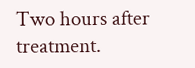Two hours after treatment.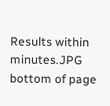Results within minutes.JPG
bottom of page